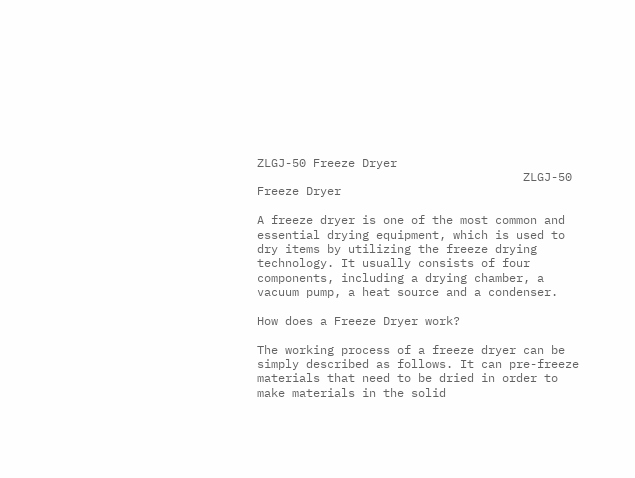ZLGJ-50 Freeze Dryer
                                      ZLGJ-50 Freeze Dryer

A freeze dryer is one of the most common and essential drying equipment, which is used to dry items by utilizing the freeze drying technology. It usually consists of four components, including a drying chamber, a vacuum pump, a heat source and a condenser.

How does a Freeze Dryer work?

The working process of a freeze dryer can be simply described as follows. It can pre-freeze materials that need to be dried in order to make materials in the solid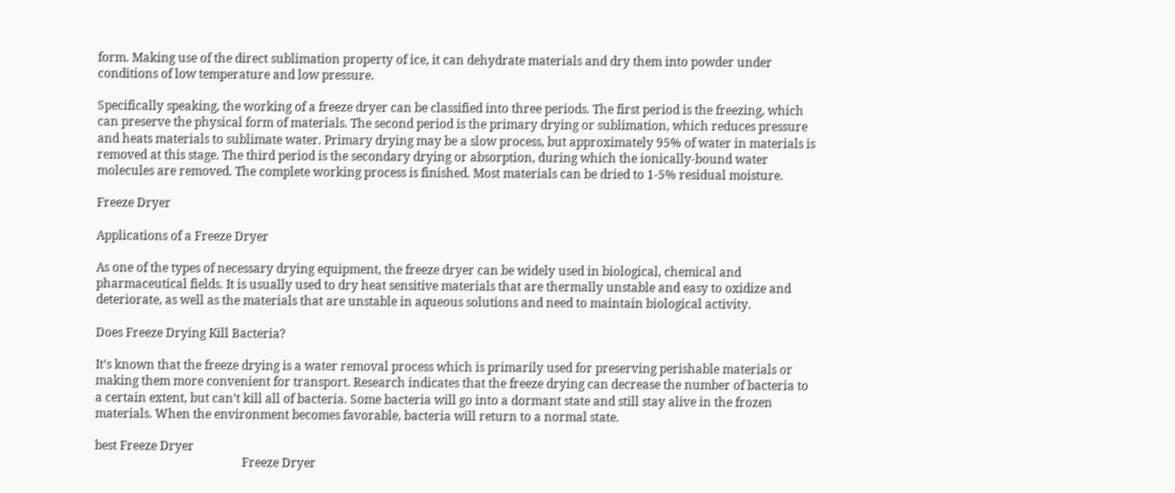form. Making use of the direct sublimation property of ice, it can dehydrate materials and dry them into powder under conditions of low temperature and low pressure.

Specifically speaking, the working of a freeze dryer can be classified into three periods. The first period is the freezing, which can preserve the physical form of materials. The second period is the primary drying or sublimation, which reduces pressure and heats materials to sublimate water. Primary drying may be a slow process, but approximately 95% of water in materials is removed at this stage. The third period is the secondary drying or absorption, during which the ionically-bound water molecules are removed. The complete working process is finished. Most materials can be dried to 1-5% residual moisture.

Freeze Dryer

Applications of a Freeze Dryer

As one of the types of necessary drying equipment, the freeze dryer can be widely used in biological, chemical and pharmaceutical fields. It is usually used to dry heat sensitive materials that are thermally unstable and easy to oxidize and deteriorate, as well as the materials that are unstable in aqueous solutions and need to maintain biological activity.

Does Freeze Drying Kill Bacteria?

It’s known that the freeze drying is a water removal process which is primarily used for preserving perishable materials or making them more convenient for transport. Research indicates that the freeze drying can decrease the number of bacteria to a certain extent, but can’t kill all of bacteria. Some bacteria will go into a dormant state and still stay alive in the frozen materials. When the environment becomes favorable, bacteria will return to a normal state.

best Freeze Dryer
                                                 Freeze Dryer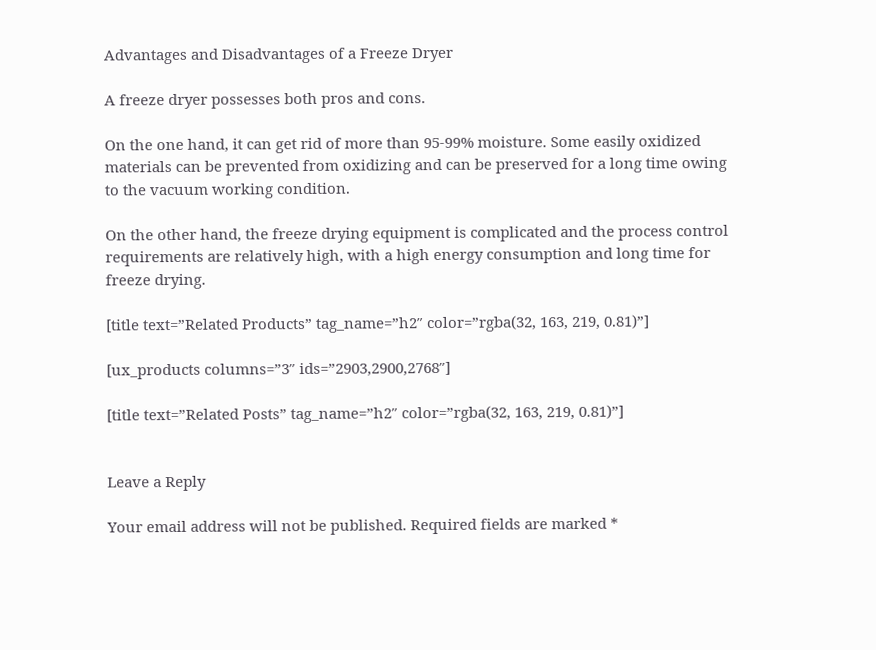Advantages and Disadvantages of a Freeze Dryer

A freeze dryer possesses both pros and cons.

On the one hand, it can get rid of more than 95-99% moisture. Some easily oxidized materials can be prevented from oxidizing and can be preserved for a long time owing to the vacuum working condition.

On the other hand, the freeze drying equipment is complicated and the process control requirements are relatively high, with a high energy consumption and long time for freeze drying.

[title text=”Related Products” tag_name=”h2″ color=”rgba(32, 163, 219, 0.81)”]

[ux_products columns=”3″ ids=”2903,2900,2768″]

[title text=”Related Posts” tag_name=”h2″ color=”rgba(32, 163, 219, 0.81)”]


Leave a Reply

Your email address will not be published. Required fields are marked *